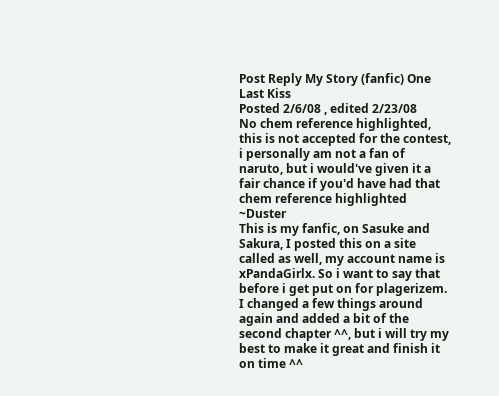Post Reply My Story (fanfic) One Last Kiss
Posted 2/6/08 , edited 2/23/08
No chem reference highlighted, this is not accepted for the contest, i personally am not a fan of naruto, but i would've given it a fair chance if you'd have had that chem reference highlighted ~Duster
This is my fanfic, on Sasuke and Sakura, I posted this on a site called as well, my account name is xPandaGirlx. So i want to say that before i get put on for plagerizem. I changed a few things around again and added a bit of the second chapter ^^, but i will try my best to make it great and finish it on time ^^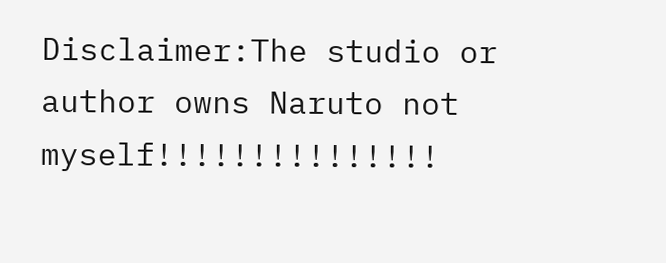Disclaimer:The studio or author owns Naruto not myself!!!!!!!!!!!!!!!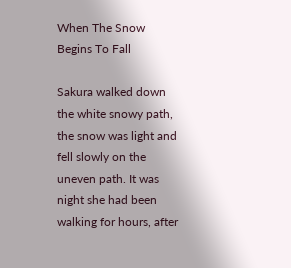When The Snow Begins To Fall

Sakura walked down the white snowy path, the snow was light and fell slowly on the uneven path. It was night she had been walking for hours, after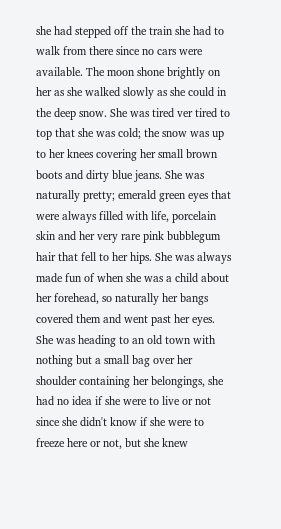she had stepped off the train she had to walk from there since no cars were available. The moon shone brightly on her as she walked slowly as she could in the deep snow. She was tired ver tired to top that she was cold; the snow was up to her knees covering her small brown boots and dirty blue jeans. She was naturally pretty; emerald green eyes that were always filled with life, porcelain skin and her very rare pink bubblegum hair that fell to her hips. She was always made fun of when she was a child about her forehead, so naturally her bangs covered them and went past her eyes. She was heading to an old town with nothing but a small bag over her shoulder containing her belongings, she had no idea if she were to live or not since she didn't know if she were to freeze here or not, but she knew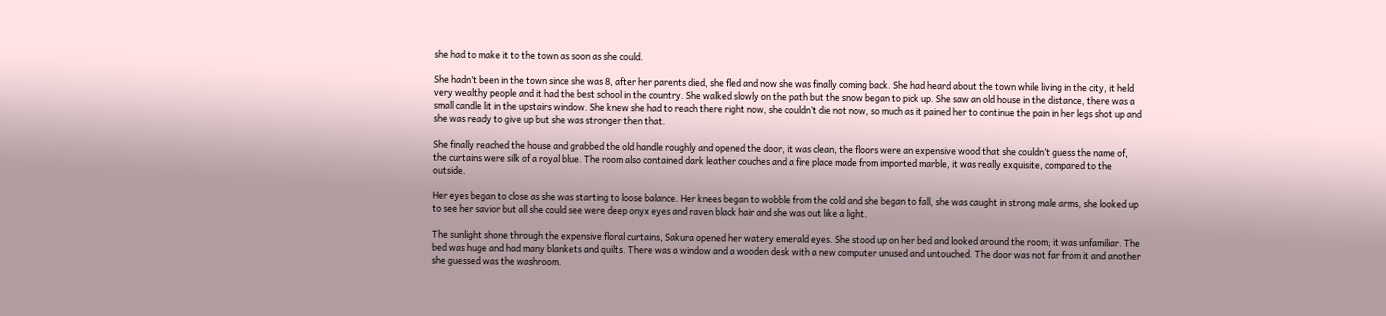she had to make it to the town as soon as she could.

She hadn’t been in the town since she was 8, after her parents died, she fled and now she was finally coming back. She had heard about the town while living in the city, it held very wealthy people and it had the best school in the country. She walked slowly on the path but the snow began to pick up. She saw an old house in the distance, there was a small candle lit in the upstairs window. She knew she had to reach there right now, she couldn’t die not now, so much as it pained her to continue the pain in her legs shot up and she was ready to give up but she was stronger then that.

She finally reached the house and grabbed the old handle roughly and opened the door, it was clean, the floors were an expensive wood that she couldn’t guess the name of, the curtains were silk of a royal blue. The room also contained dark leather couches and a fire place made from imported marble, it was really exquisite, compared to the outside.

Her eyes began to close as she was starting to loose balance. Her knees began to wobble from the cold and she began to fall, she was caught in strong male arms, she looked up to see her savior but all she could see were deep onyx eyes and raven black hair and she was out like a light.

The sunlight shone through the expensive floral curtains, Sakura opened her watery emerald eyes. She stood up on her bed and looked around the room; it was unfamiliar. The bed was huge and had many blankets and quilts. There was a window and a wooden desk with a new computer unused and untouched. The door was not far from it and another she guessed was the washroom.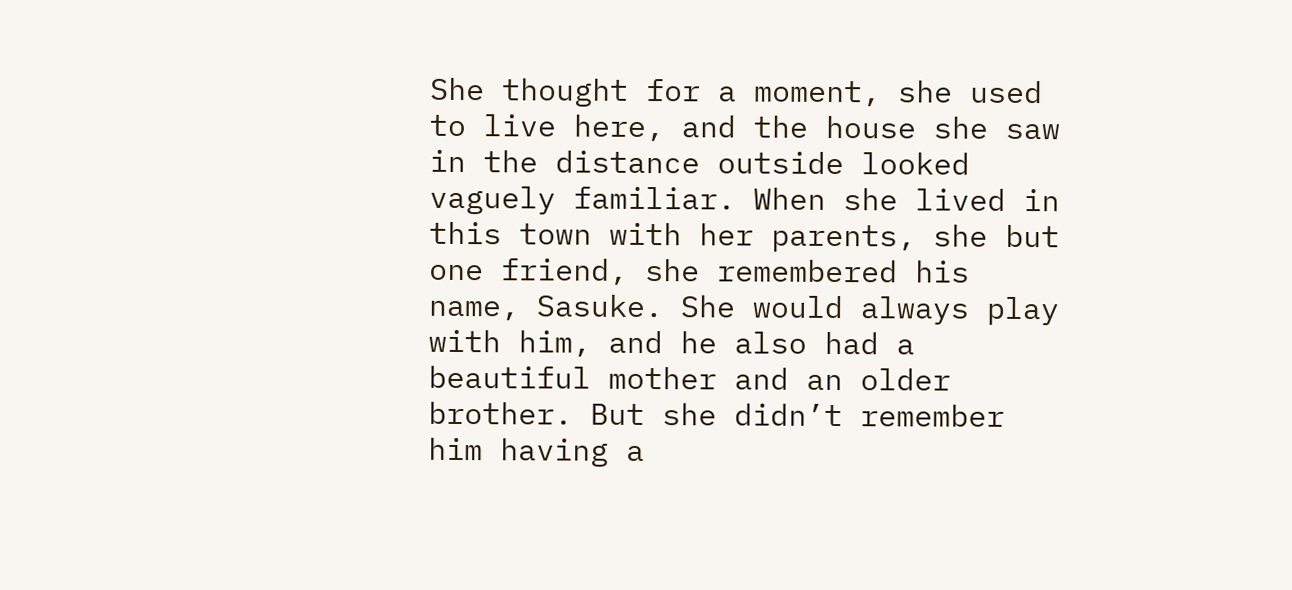She thought for a moment, she used to live here, and the house she saw in the distance outside looked vaguely familiar. When she lived in this town with her parents, she but one friend, she remembered his name, Sasuke. She would always play with him, and he also had a beautiful mother and an older brother. But she didn’t remember him having a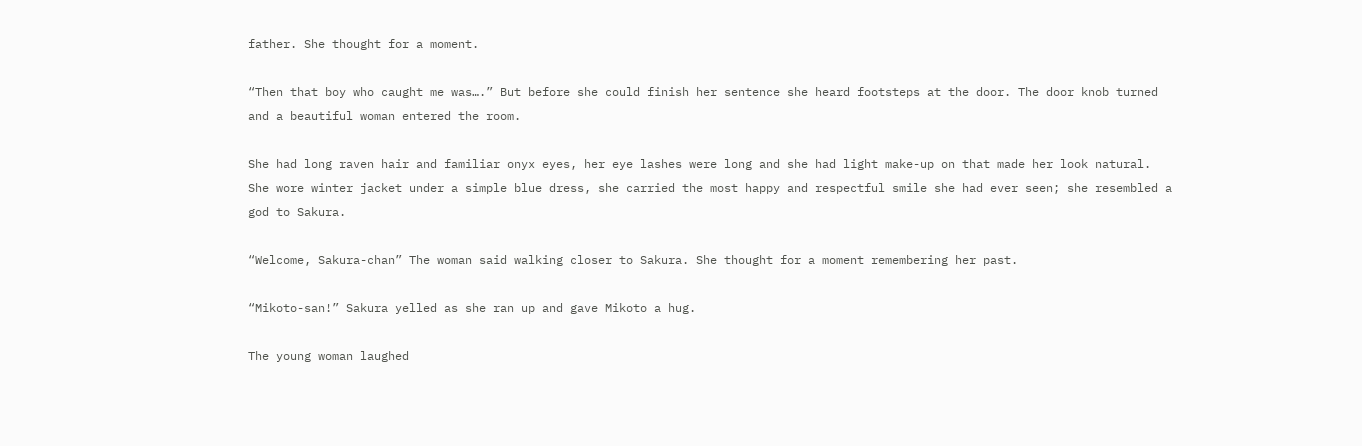father. She thought for a moment.

“Then that boy who caught me was….” But before she could finish her sentence she heard footsteps at the door. The door knob turned and a beautiful woman entered the room.

She had long raven hair and familiar onyx eyes, her eye lashes were long and she had light make-up on that made her look natural. She wore winter jacket under a simple blue dress, she carried the most happy and respectful smile she had ever seen; she resembled a god to Sakura.

“Welcome, Sakura-chan” The woman said walking closer to Sakura. She thought for a moment remembering her past.

“Mikoto-san!” Sakura yelled as she ran up and gave Mikoto a hug.

The young woman laughed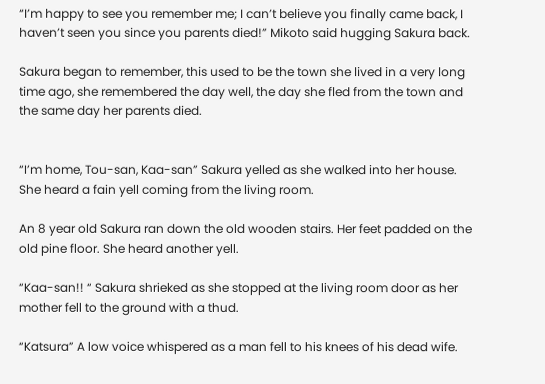“I’m happy to see you remember me; I can’t believe you finally came back, I haven’t seen you since you parents died!” Mikoto said hugging Sakura back.

Sakura began to remember, this used to be the town she lived in a very long time ago, she remembered the day well, the day she fled from the town and the same day her parents died.


“I’m home, Tou-san, Kaa-san” Sakura yelled as she walked into her house. She heard a fain yell coming from the living room.

An 8 year old Sakura ran down the old wooden stairs. Her feet padded on the old pine floor. She heard another yell.

“Kaa-san!! “ Sakura shrieked as she stopped at the living room door as her mother fell to the ground with a thud.

“Katsura” A low voice whispered as a man fell to his knees of his dead wife.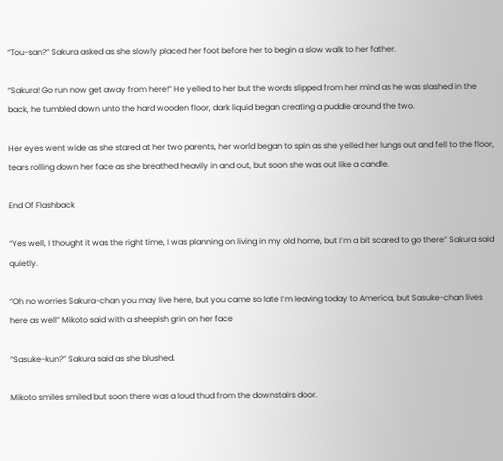“Tou-san?” Sakura asked as she slowly placed her foot before her to begin a slow walk to her father.

“Sakura! Go run now get away from here!” He yelled to her but the words slipped from her mind as he was slashed in the back, he tumbled down unto the hard wooden floor, dark liquid began creating a puddle around the two.

Her eyes went wide as she stared at her two parents, her world began to spin as she yelled her lungs out and fell to the floor, tears rolling down her face as she breathed heavily in and out, but soon she was out like a candle.

End Of Flashback

“Yes well, I thought it was the right time, I was planning on living in my old home, but I’m a bit scared to go there” Sakura said quietly.

“Oh no worries Sakura-chan you may live here, but you came so late I’m leaving today to America, but Sasuke-chan lives here as well” Mikoto said with a sheepish grin on her face

“Sasuke-kun?” Sakura said as she blushed.

Mikoto smiles smiled but soon there was a loud thud from the downstairs door.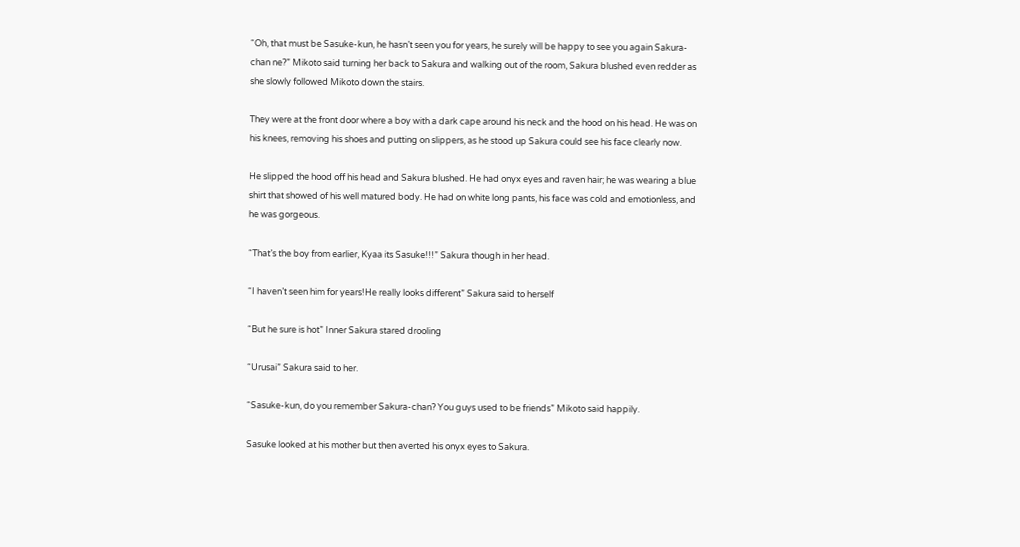“Oh, that must be Sasuke-kun, he hasn’t seen you for years, he surely will be happy to see you again Sakura-chan ne?” Mikoto said turning her back to Sakura and walking out of the room, Sakura blushed even redder as she slowly followed Mikoto down the stairs.

They were at the front door where a boy with a dark cape around his neck and the hood on his head. He was on his knees, removing his shoes and putting on slippers, as he stood up Sakura could see his face clearly now.

He slipped the hood off his head and Sakura blushed. He had onyx eyes and raven hair; he was wearing a blue shirt that showed of his well matured body. He had on white long pants, his face was cold and emotionless, and he was gorgeous.

“That’s the boy from earlier, Kyaa its Sasuke!!!” Sakura though in her head.

“I haven’t seen him for years!He really looks different” Sakura said to herself

“But he sure is hot” Inner Sakura stared drooling

“Urusai” Sakura said to her.

“Sasuke-kun, do you remember Sakura-chan? You guys used to be friends” Mikoto said happily.

Sasuke looked at his mother but then averted his onyx eyes to Sakura.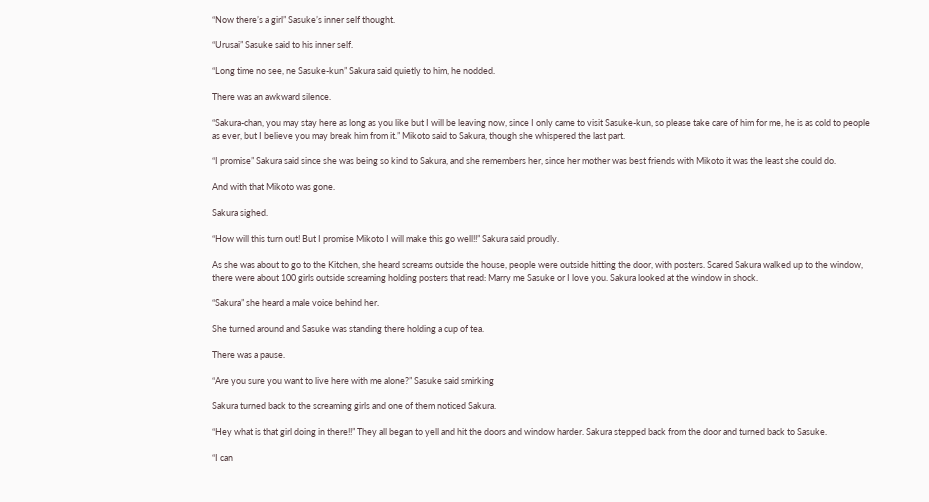“Now there’s a girl” Sasuke’s inner self thought.

“Urusai” Sasuke said to his inner self.

“Long time no see, ne Sasuke-kun” Sakura said quietly to him, he nodded.

There was an awkward silence.

“Sakura-chan, you may stay here as long as you like but I will be leaving now, since I only came to visit Sasuke-kun, so please take care of him for me, he is as cold to people as ever, but I believe you may break him from it.” Mikoto said to Sakura, though she whispered the last part.

“I promise” Sakura said since she was being so kind to Sakura, and she remembers her, since her mother was best friends with Mikoto it was the least she could do.

And with that Mikoto was gone.

Sakura sighed.

“How will this turn out! But I promise Mikoto I will make this go well!!” Sakura said proudly.

As she was about to go to the Kitchen, she heard screams outside the house, people were outside hitting the door, with posters. Scared Sakura walked up to the window, there were about 100 girls outside screaming holding posters that read: Marry me Sasuke or I love you. Sakura looked at the window in shock.

“Sakura” she heard a male voice behind her.

She turned around and Sasuke was standing there holding a cup of tea.

There was a pause.

“Are you sure you want to live here with me alone?” Sasuke said smirking

Sakura turned back to the screaming girls and one of them noticed Sakura.

“Hey what is that girl doing in there!!” They all began to yell and hit the doors and window harder. Sakura stepped back from the door and turned back to Sasuke.

“I can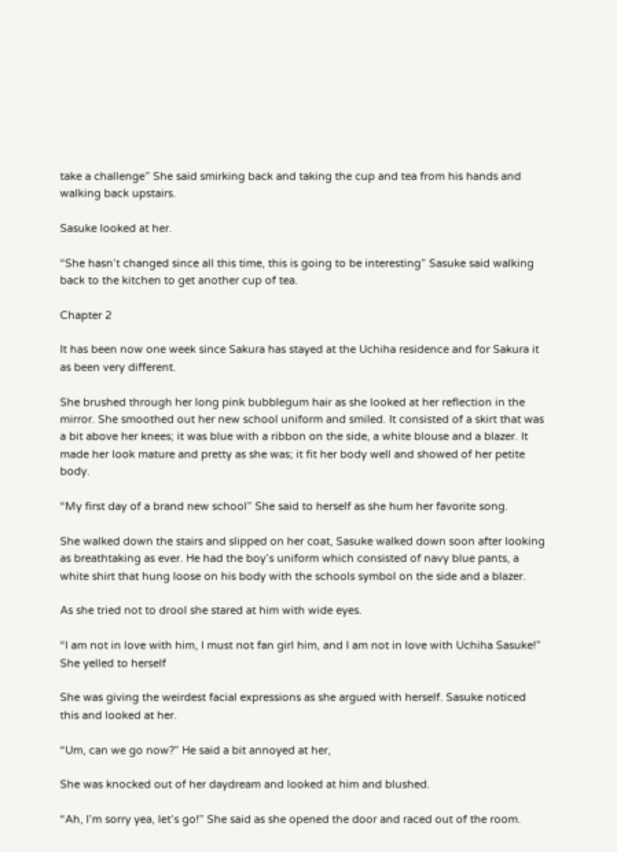take a challenge” She said smirking back and taking the cup and tea from his hands and walking back upstairs.

Sasuke looked at her.

“She hasn’t changed since all this time, this is going to be interesting” Sasuke said walking back to the kitchen to get another cup of tea.

Chapter 2

It has been now one week since Sakura has stayed at the Uchiha residence and for Sakura it as been very different.

She brushed through her long pink bubblegum hair as she looked at her reflection in the mirror. She smoothed out her new school uniform and smiled. It consisted of a skirt that was a bit above her knees; it was blue with a ribbon on the side, a white blouse and a blazer. It made her look mature and pretty as she was; it fit her body well and showed of her petite body.

“My first day of a brand new school” She said to herself as she hum her favorite song.

She walked down the stairs and slipped on her coat, Sasuke walked down soon after looking as breathtaking as ever. He had the boy’s uniform which consisted of navy blue pants, a white shirt that hung loose on his body with the schools symbol on the side and a blazer.

As she tried not to drool she stared at him with wide eyes.

“I am not in love with him, I must not fan girl him, and I am not in love with Uchiha Sasuke!” She yelled to herself

She was giving the weirdest facial expressions as she argued with herself. Sasuke noticed this and looked at her.

“Um, can we go now?” He said a bit annoyed at her,

She was knocked out of her daydream and looked at him and blushed.

“Ah, I’m sorry yea, let’s go!” She said as she opened the door and raced out of the room.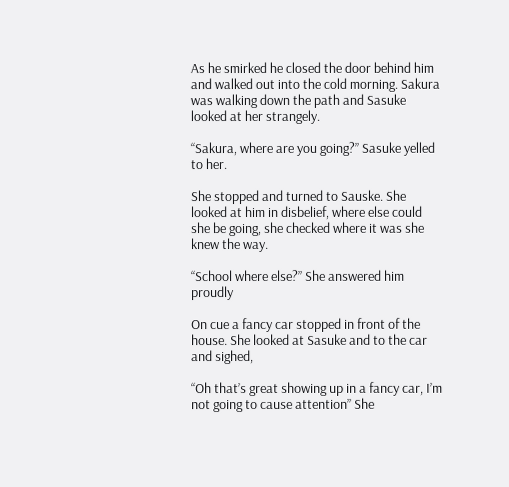As he smirked he closed the door behind him and walked out into the cold morning. Sakura was walking down the path and Sasuke looked at her strangely.

“Sakura, where are you going?” Sasuke yelled to her.

She stopped and turned to Sauske. She looked at him in disbelief, where else could she be going, she checked where it was she knew the way.

“School where else?” She answered him proudly

On cue a fancy car stopped in front of the house. She looked at Sasuke and to the car and sighed,

“Oh that’s great showing up in a fancy car, I’m not going to cause attention” She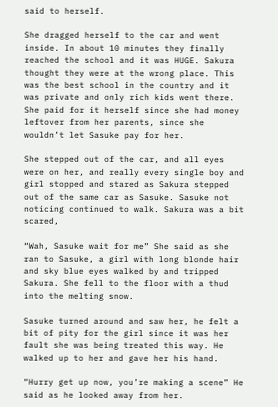said to herself.

She dragged herself to the car and went inside. In about 10 minutes they finally reached the school and it was HUGE. Sakura thought they were at the wrong place. This was the best school in the country and it was private and only rich kids went there. She paid for it herself since she had money leftover from her parents, since she wouldn’t let Sasuke pay for her.

She stepped out of the car, and all eyes were on her, and really every single boy and girl stopped and stared as Sakura stepped out of the same car as Sasuke. Sasuke not noticing continued to walk. Sakura was a bit scared,

“Wah, Sasuke wait for me” She said as she ran to Sasuke, a girl with long blonde hair and sky blue eyes walked by and tripped Sakura. She fell to the floor with a thud into the melting snow.

Sasuke turned around and saw her, he felt a bit of pity for the girl since it was her fault she was being treated this way. He walked up to her and gave her his hand.

“Hurry get up now, you’re making a scene” He said as he looked away from her.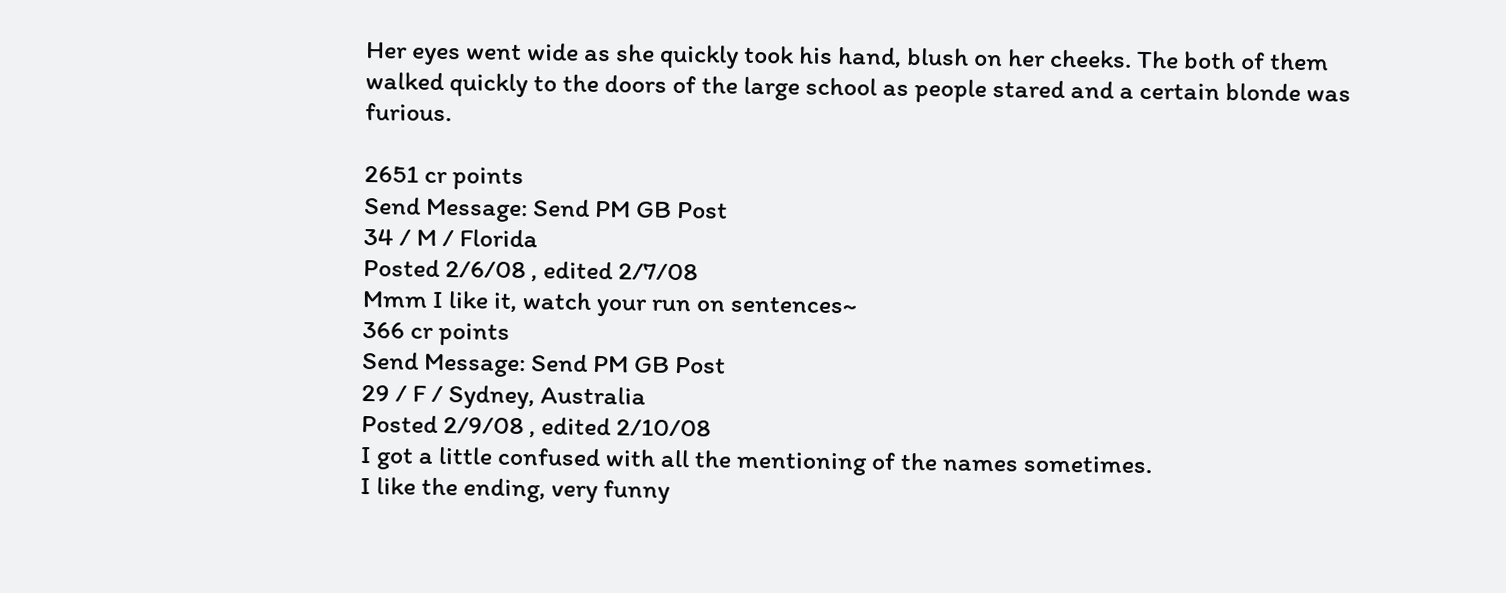Her eyes went wide as she quickly took his hand, blush on her cheeks. The both of them walked quickly to the doors of the large school as people stared and a certain blonde was furious.

2651 cr points
Send Message: Send PM GB Post
34 / M / Florida
Posted 2/6/08 , edited 2/7/08
Mmm I like it, watch your run on sentences~
366 cr points
Send Message: Send PM GB Post
29 / F / Sydney, Australia
Posted 2/9/08 , edited 2/10/08
I got a little confused with all the mentioning of the names sometimes.
I like the ending, very funny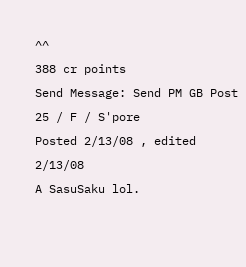^^
388 cr points
Send Message: Send PM GB Post
25 / F / S'pore
Posted 2/13/08 , edited 2/13/08
A SasuSaku lol.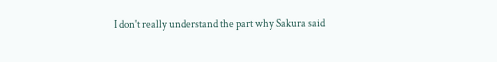I don't really understand the part why Sakura said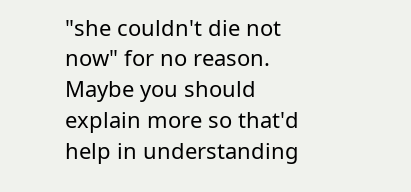"she couldn't die not now" for no reason. Maybe you should explain more so that'd help in understanding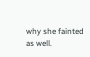why she fainted as well.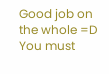Good job on the whole =D
You must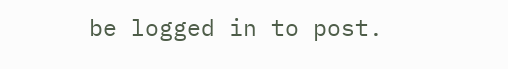be logged in to post.